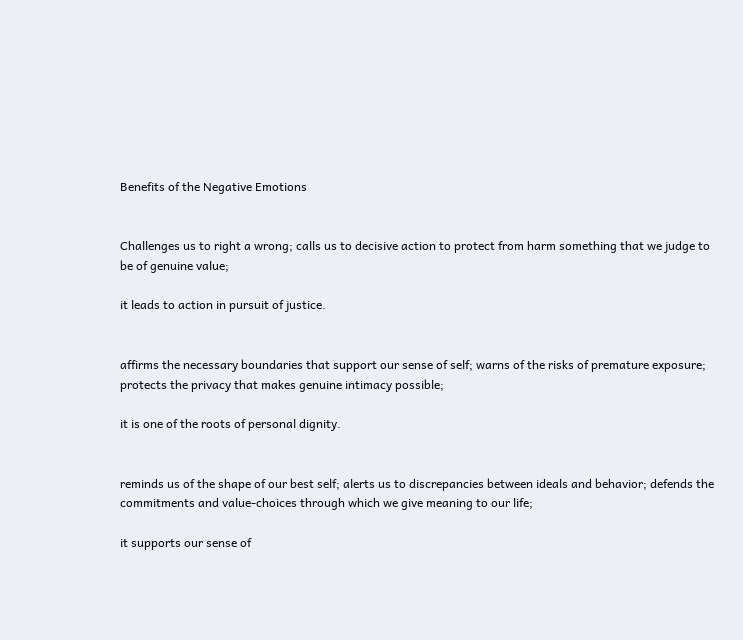Benefits of the Negative Emotions


Challenges us to right a wrong; calls us to decisive action to protect from harm something that we judge to be of genuine value;

it leads to action in pursuit of justice.


affirms the necessary boundaries that support our sense of self; warns of the risks of premature exposure; protects the privacy that makes genuine intimacy possible;

it is one of the roots of personal dignity.


reminds us of the shape of our best self; alerts us to discrepancies between ideals and behavior; defends the commitments and value-choices through which we give meaning to our life;

it supports our sense of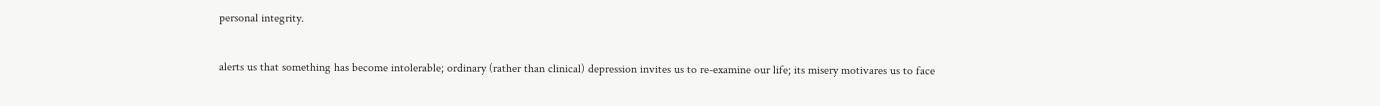personal integrity.


alerts us that something has become intolerable; ordinary (rather than clinical) depression invites us to re-examine our life; its misery motivares us to face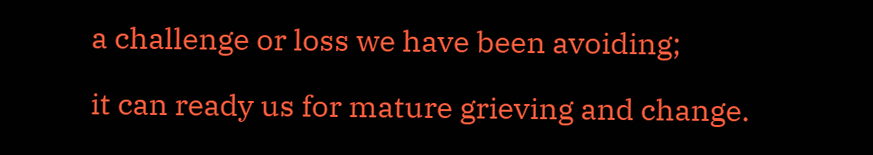a challenge or loss we have been avoiding;

it can ready us for mature grieving and change.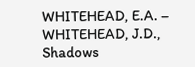WHITEHEAD, E.A. – WHITEHEAD, J.D., Shadows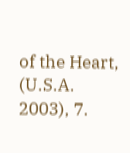of the Heart, (U.S.A. 2003), 7.